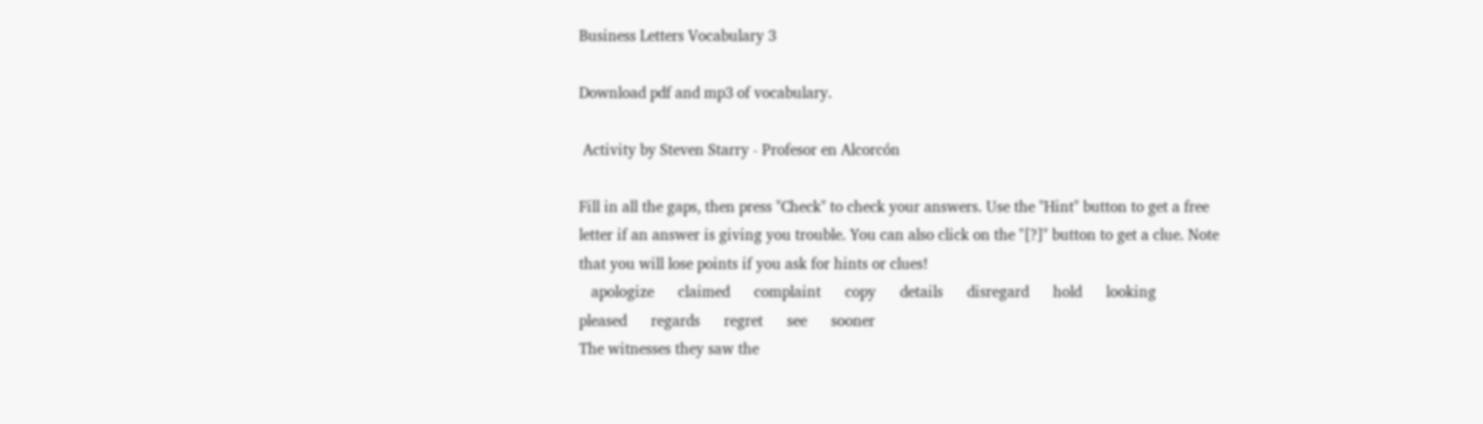Business Letters Vocabulary 3

Download pdf and mp3 of vocabulary.

 Activity by Steven Starry - Profesor en Alcorcón

Fill in all the gaps, then press "Check" to check your answers. Use the "Hint" button to get a free letter if an answer is giving you trouble. You can also click on the "[?]" button to get a clue. Note that you will lose points if you ask for hints or clues!
   apologize      claimed      complaint      copy      details      disregard      hold      looking      pleased      regards      regret      see      sooner
The witnesses they saw the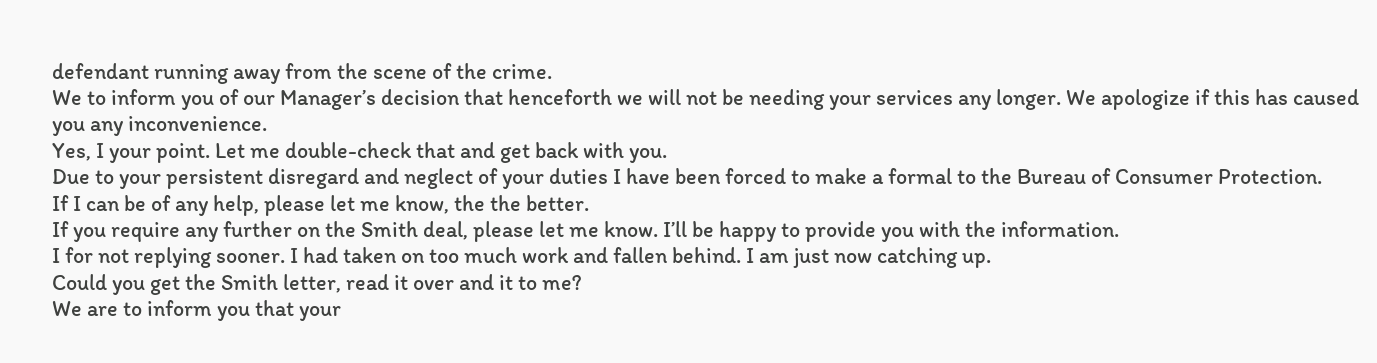defendant running away from the scene of the crime.
We to inform you of our Manager’s decision that henceforth we will not be needing your services any longer. We apologize if this has caused you any inconvenience.
Yes, I your point. Let me double-check that and get back with you.
Due to your persistent disregard and neglect of your duties I have been forced to make a formal to the Bureau of Consumer Protection.
If I can be of any help, please let me know, the the better.
If you require any further on the Smith deal, please let me know. I’ll be happy to provide you with the information.
I for not replying sooner. I had taken on too much work and fallen behind. I am just now catching up.
Could you get the Smith letter, read it over and it to me?
We are to inform you that your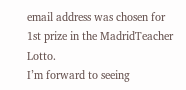email address was chosen for 1st prize in the MadridTeacher Lotto.
I’m forward to seeing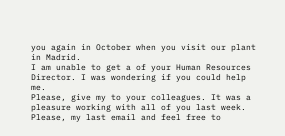you again in October when you visit our plant in Madrid.
I am unable to get a of your Human Resources Director. I was wondering if you could help me.
Please, give my to your colleagues. It was a pleasure working with all of you last week.
Please, my last email and feel free to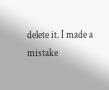delete it. I made a mistake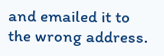and emailed it to the wrong address.